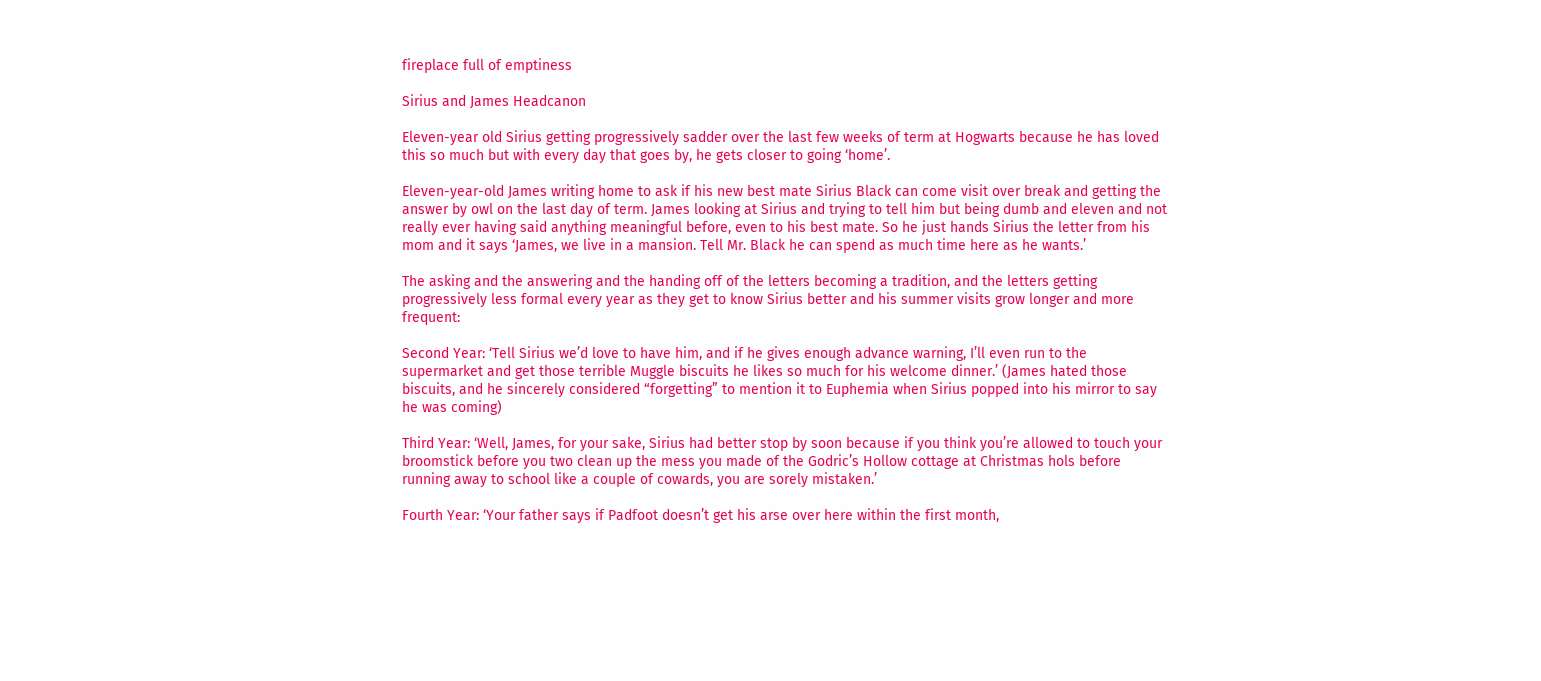fireplace full of emptiness

Sirius and James Headcanon

Eleven-year old Sirius getting progressively sadder over the last few weeks of term at Hogwarts because he has loved this so much but with every day that goes by, he gets closer to going ‘home’.

Eleven-year-old James writing home to ask if his new best mate Sirius Black can come visit over break and getting the answer by owl on the last day of term. James looking at Sirius and trying to tell him but being dumb and eleven and not really ever having said anything meaningful before, even to his best mate. So he just hands Sirius the letter from his mom and it says ‘James, we live in a mansion. Tell Mr. Black he can spend as much time here as he wants.’

The asking and the answering and the handing off of the letters becoming a tradition, and the letters getting progressively less formal every year as they get to know Sirius better and his summer visits grow longer and more frequent:

Second Year: ‘Tell Sirius we’d love to have him, and if he gives enough advance warning, I’ll even run to the supermarket and get those terrible Muggle biscuits he likes so much for his welcome dinner.’ (James hated those biscuits, and he sincerely considered “forgetting” to mention it to Euphemia when Sirius popped into his mirror to say he was coming)

Third Year: ‘Well, James, for your sake, Sirius had better stop by soon because if you think you’re allowed to touch your broomstick before you two clean up the mess you made of the Godric’s Hollow cottage at Christmas hols before running away to school like a couple of cowards, you are sorely mistaken.’

Fourth Year: ‘Your father says if Padfoot doesn’t get his arse over here within the first month,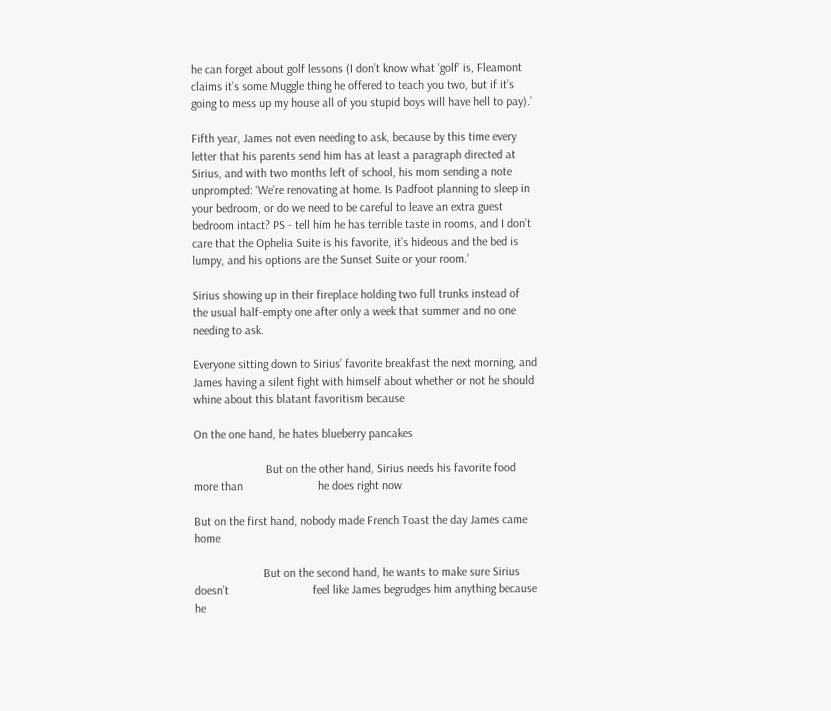he can forget about golf lessons (I don’t know what ‘golf’ is, Fleamont claims it’s some Muggle thing he offered to teach you two, but if it’s going to mess up my house all of you stupid boys will have hell to pay).’

Fifth year, James not even needing to ask, because by this time every letter that his parents send him has at least a paragraph directed at Sirius, and with two months left of school, his mom sending a note unprompted: ‘We’re renovating at home. Is Padfoot planning to sleep in your bedroom, or do we need to be careful to leave an extra guest bedroom intact? PS - tell him he has terrible taste in rooms, and I don’t care that the Ophelia Suite is his favorite, it’s hideous and the bed is lumpy, and his options are the Sunset Suite or your room.’

Sirius showing up in their fireplace holding two full trunks instead of the usual half-empty one after only a week that summer and no one needing to ask.

Everyone sitting down to Sirius’ favorite breakfast the next morning, and James having a silent fight with himself about whether or not he should whine about this blatant favoritism because

On the one hand, he hates blueberry pancakes

                        But on the other hand, Sirius needs his favorite food more than                         he does right now

But on the first hand, nobody made French Toast the day James came home

                       But on the second hand, he wants to make sure Sirius doesn’t                            feel like James begrudges him anything because he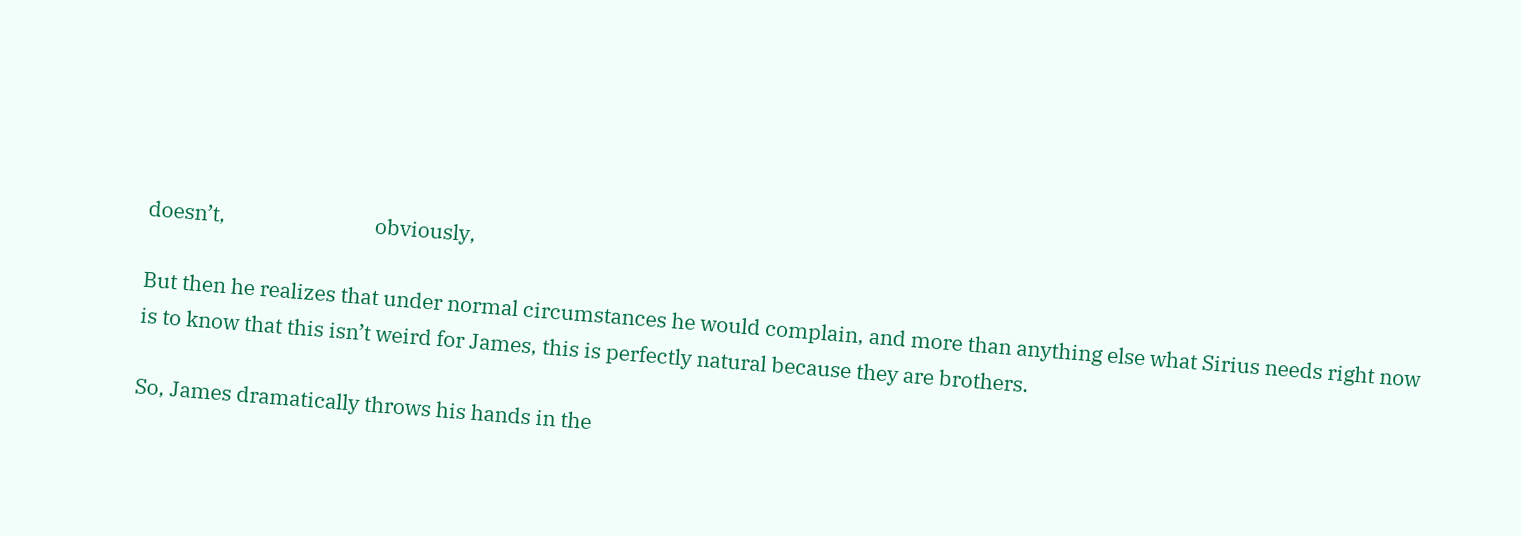doesn’t,                              obviously,

But then he realizes that under normal circumstances he would complain, and more than anything else what Sirius needs right now is to know that this isn’t weird for James, this is perfectly natural because they are brothers.

So, James dramatically throws his hands in the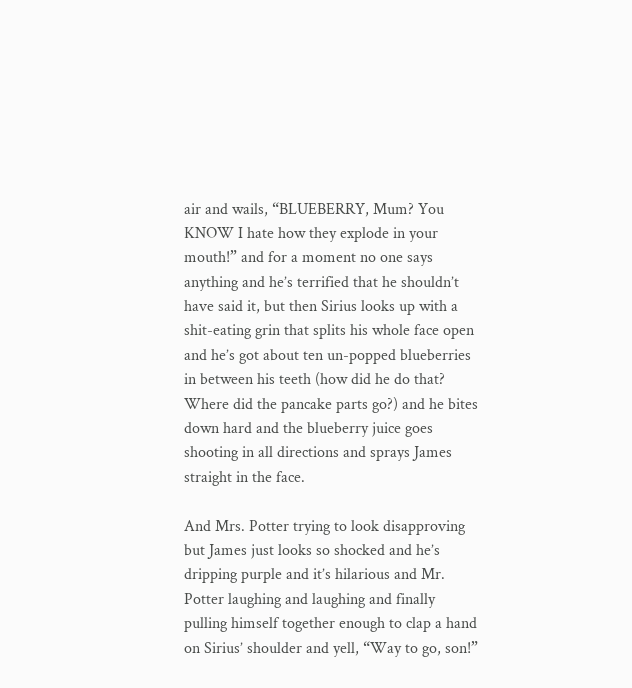air and wails, “BLUEBERRY, Mum? You KNOW I hate how they explode in your mouth!” and for a moment no one says anything and he’s terrified that he shouldn’t have said it, but then Sirius looks up with a shit-eating grin that splits his whole face open and he’s got about ten un-popped blueberries in between his teeth (how did he do that? Where did the pancake parts go?) and he bites down hard and the blueberry juice goes shooting in all directions and sprays James straight in the face.

And Mrs. Potter trying to look disapproving but James just looks so shocked and he’s dripping purple and it’s hilarious and Mr. Potter laughing and laughing and finally pulling himself together enough to clap a hand on Sirius’ shoulder and yell, “Way to go, son!”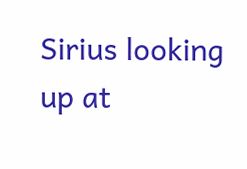Sirius looking up at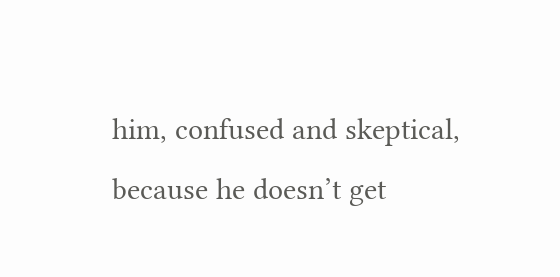him, confused and skeptical, because he doesn’t get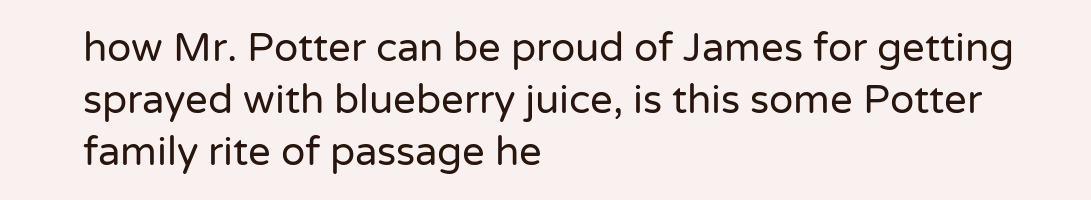how Mr. Potter can be proud of James for getting sprayed with blueberry juice, is this some Potter family rite of passage he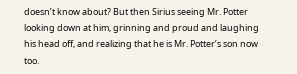doesn’t know about? But then Sirius seeing Mr. Potter looking down at him, grinning and proud and laughing his head off, and realizing that he is Mr. Potter’s son now too.